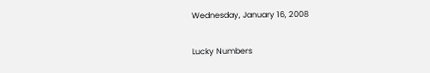Wednesday, January 16, 2008

Lucky Numbers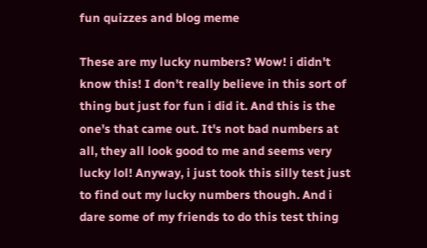fun quizzes and blog meme

These are my lucky numbers? Wow! i didn't know this! I don't really believe in this sort of thing but just for fun i did it. And this is the one's that came out. It's not bad numbers at all, they all look good to me and seems very lucky lol! Anyway, i just took this silly test just to find out my lucky numbers though. And i dare some of my friends to do this test thing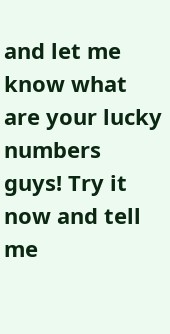and let me know what are your lucky numbers guys! Try it now and tell me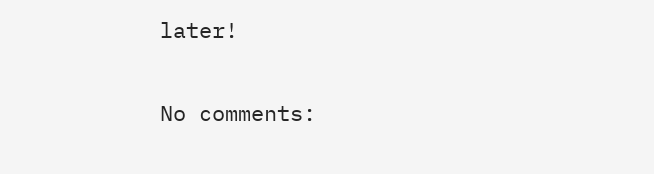later!

No comments: